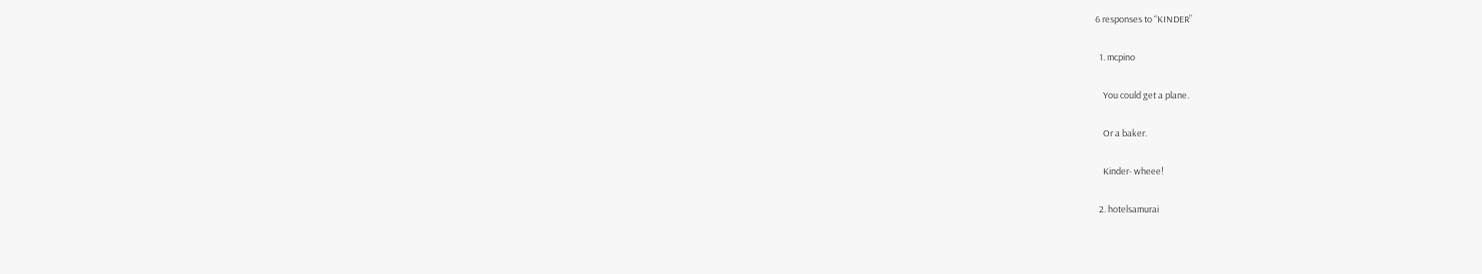6 responses to “KINDER”

  1. mcpino

    You could get a plane.

    Or a baker.

    Kinder- wheee!

  2. hotelsamurai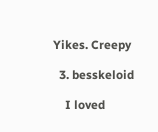Yikes. Creepy

  3. besskeloid

    I loved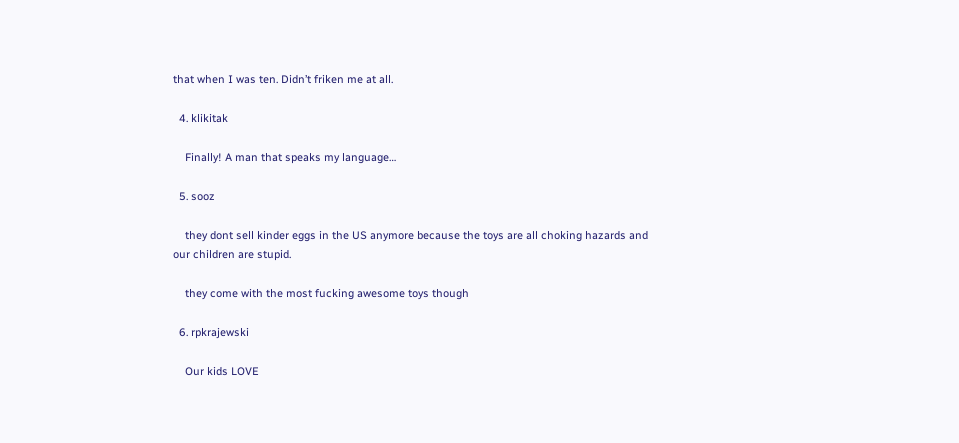that when I was ten. Didn’t friken me at all.

  4. klikitak

    Finally! A man that speaks my language…

  5. sooz

    they dont sell kinder eggs in the US anymore because the toys are all choking hazards and our children are stupid.

    they come with the most fucking awesome toys though

  6. rpkrajewski

    Our kids LOVE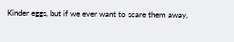Kinder eggs, but if we ever want to scare them away,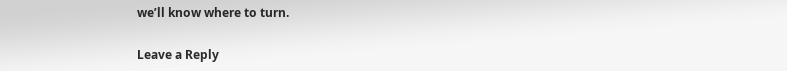we’ll know where to turn.

Leave a Reply